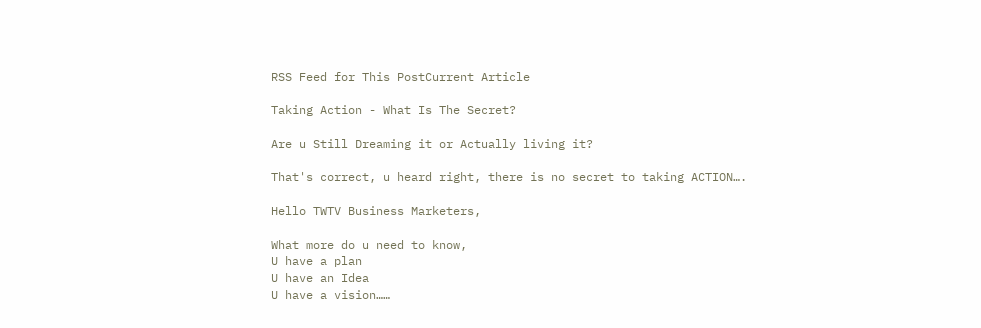RSS Feed for This PostCurrent Article

Taking Action - What Is The Secret?

Are u Still Dreaming it or Actually living it?

That's correct, u heard right, there is no secret to taking ACTION….

Hello TWTV Business Marketers,

What more do u need to know,
U have a plan
U have an Idea
U have a vision……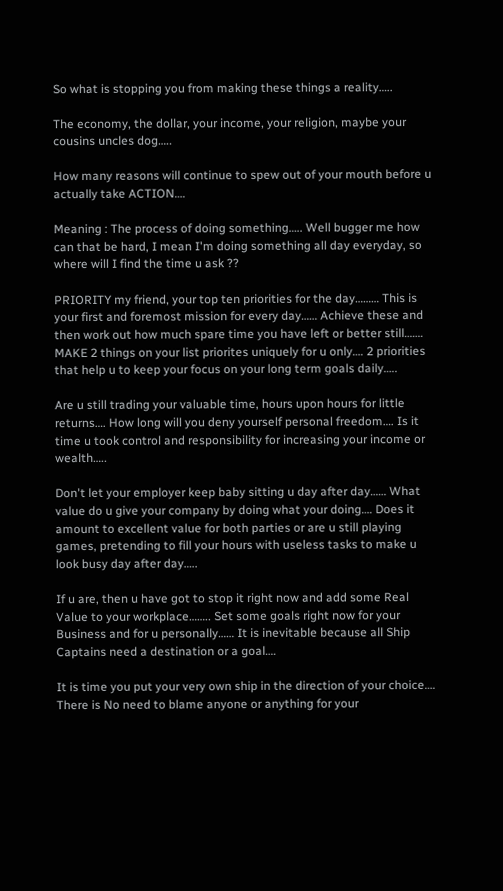So what is stopping you from making these things a reality…..

The economy, the dollar, your income, your religion, maybe your cousins uncles dog…..

How many reasons will continue to spew out of your mouth before u actually take ACTION….

Meaning : The process of doing something….. Well bugger me how can that be hard, I mean I'm doing something all day everyday, so where will I find the time u ask ??

PRIORITY my friend, your top ten priorities for the day……… This is your first and foremost mission for every day…… Achieve these and then work out how much spare time you have left or better still……. MAKE 2 things on your list priorites uniquely for u only…. 2 priorities that help u to keep your focus on your long term goals daily…..

Are u still trading your valuable time, hours upon hours for little returns…. How long will you deny yourself personal freedom…. Is it time u took control and responsibility for increasing your income or wealth…..

Don't let your employer keep baby sitting u day after day…… What value do u give your company by doing what your doing…. Does it amount to excellent value for both parties or are u still playing games, pretending to fill your hours with useless tasks to make u look busy day after day…..

If u are, then u have got to stop it right now and add some Real Value to your workplace…….. Set some goals right now for your Business and for u personally…… It is inevitable because all Ship Captains need a destination or a goal….

It is time you put your very own ship in the direction of your choice…. There is No need to blame anyone or anything for your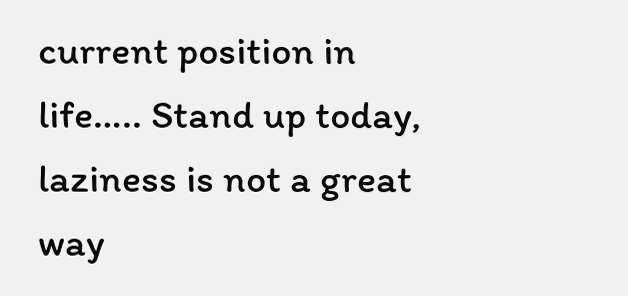current position in life….. Stand up today, laziness is not a great way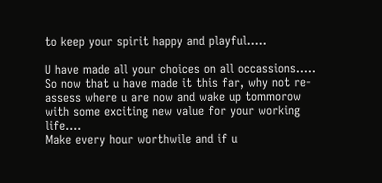to keep your spirit happy and playful…..

U have made all your choices on all occassions….. So now that u have made it this far, why not re-assess where u are now and wake up tommorow with some exciting new value for your working life….
Make every hour worthwile and if u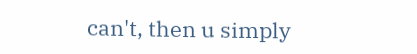can't, then u simply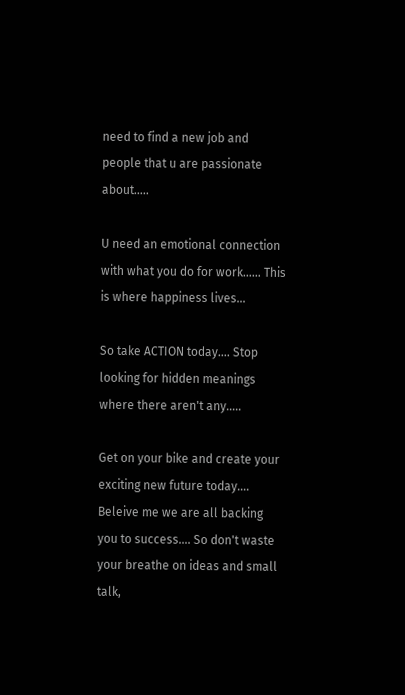need to find a new job and people that u are passionate about…..

U need an emotional connection with what you do for work…… This is where happiness lives…

So take ACTION today…. Stop looking for hidden meanings where there aren't any…..

Get on your bike and create your exciting new future today…. Beleive me we are all backing you to success…. So don't waste your breathe on ideas and small talk,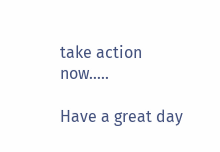take action now…..

Have a great day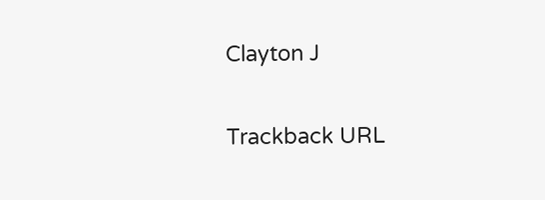Clayton J

Trackback URL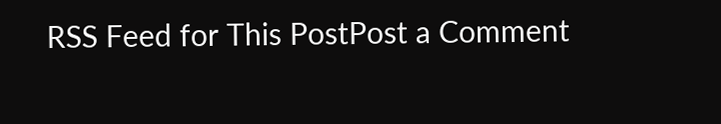RSS Feed for This PostPost a Comment